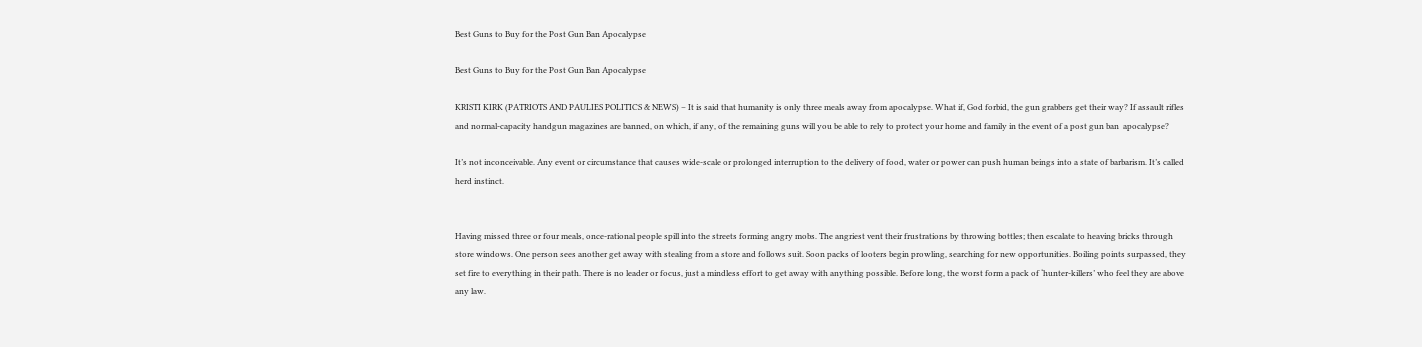Best Guns to Buy for the Post Gun Ban Apocalypse

Best Guns to Buy for the Post Gun Ban Apocalypse

KRISTI KIRK (PATRIOTS AND PAULIES POLITICS & NEWS) – It is said that humanity is only three meals away from apocalypse. What if, God forbid, the gun grabbers get their way? If assault rifles and normal-capacity handgun magazines are banned, on which, if any, of the remaining guns will you be able to rely to protect your home and family in the event of a post gun ban  apocalypse?

It’s not inconceivable. Any event or circumstance that causes wide-scale or prolonged interruption to the delivery of food, water or power can push human beings into a state of barbarism. It’s called herd instinct.


Having missed three or four meals, once-rational people spill into the streets forming angry mobs. The angriest vent their frustrations by throwing bottles; then escalate to heaving bricks through store windows. One person sees another get away with stealing from a store and follows suit. Soon packs of looters begin prowling, searching for new opportunities. Boiling points surpassed, they set fire to everything in their path. There is no leader or focus, just a mindless effort to get away with anything possible. Before long, the worst form a pack of ‘hunter-killers’ who feel they are above any law.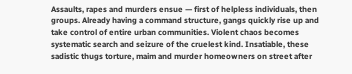Assaults, rapes and murders ensue — first of helpless individuals, then groups. Already having a command structure, gangs quickly rise up and take control of entire urban communities. Violent chaos becomes systematic search and seizure of the cruelest kind. Insatiable, these sadistic thugs torture, maim and murder homeowners on street after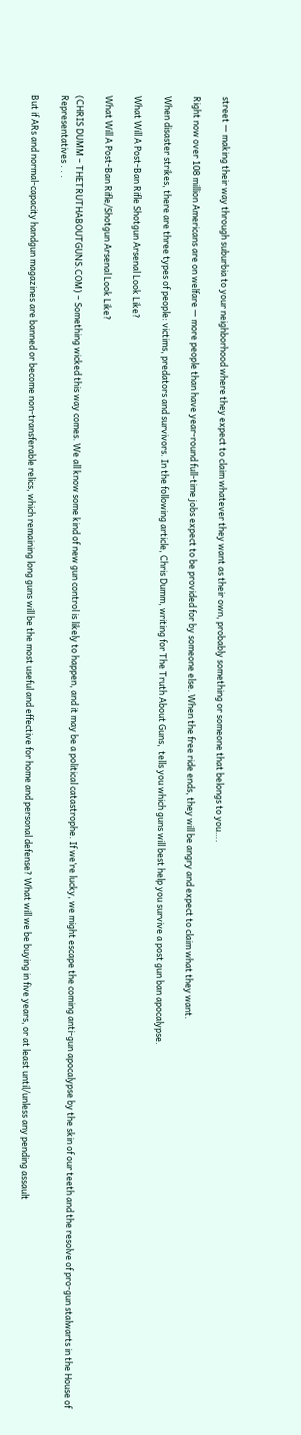street — making their way through suburbia to your neighborhood where they expect to claim whatever they want as their own, probably something or someone that belongs to you….

Right now over 108 million Americans are on welfare — more people than have year-round full-time jobs expect to be provided for by someone else. When the free ride ends, they will be angry and expect to claim what they want.

When disaster strikes, there are three types of people: victims, predators and survivors. In the following article, Chris Dumm, writing for The Truth About Guns,  tells you which guns will best help you survive a post gun ban apocalypse.

What Will A Post-Ban Rifle Shotgun Arsenal Look Like?

What Will A Post-Ban Rifle/Shotgun Arsenal Look Like?

(CHRIS DUMM – THETRUTHABOUTGUNS.COM) – Something wicked this way comes. We all know some kind of new gun control is likely to happen, and it may be a political catastrophe. If we’re lucky, we might escape the coming anti-gun apocalypse by the skin of our teeth and the resolve of pro-gun stalwarts in the House of Representatives . . .

But if ARs and normal-capacity handgun magazines are banned or become non-transferable relics, which remaining long guns will be the most useful and effective for home and personal defense? What will we be buying in five years, or at least until/unless any pending assault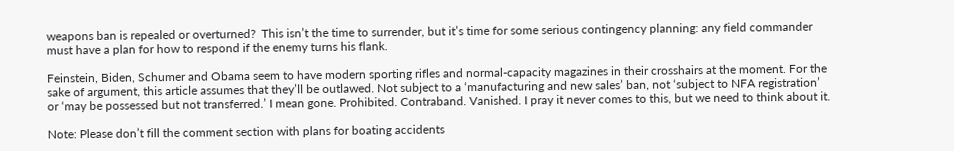weapons ban is repealed or overturned?  This isn’t the time to surrender, but it’s time for some serious contingency planning: any field commander must have a plan for how to respond if the enemy turns his flank.

Feinstein, Biden, Schumer and Obama seem to have modern sporting rifles and normal-capacity magazines in their crosshairs at the moment. For the sake of argument, this article assumes that they’ll be outlawed. Not subject to a ‘manufacturing and new sales’ ban, not ‘subject to NFA registration’ or ‘may be possessed but not transferred.’ I mean gone. Prohibited. Contraband. Vanished. I pray it never comes to this, but we need to think about it.

Note: Please don’t fill the comment section with plans for boating accidents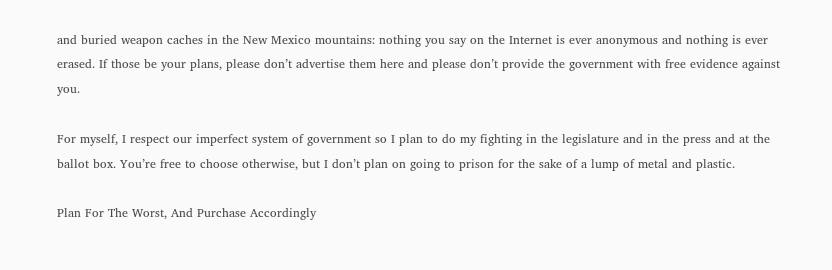and buried weapon caches in the New Mexico mountains: nothing you say on the Internet is ever anonymous and nothing is ever erased. If those be your plans, please don’t advertise them here and please don’t provide the government with free evidence against you.

For myself, I respect our imperfect system of government so I plan to do my fighting in the legislature and in the press and at the ballot box. You’re free to choose otherwise, but I don’t plan on going to prison for the sake of a lump of metal and plastic.

Plan For The Worst, And Purchase Accordingly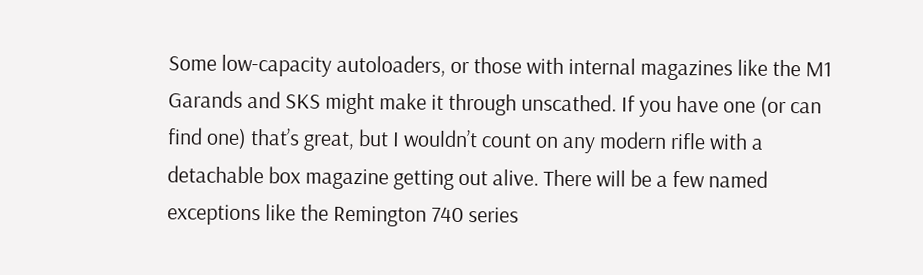Some low-capacity autoloaders, or those with internal magazines like the M1 Garands and SKS might make it through unscathed. If you have one (or can find one) that’s great, but I wouldn’t count on any modern rifle with a detachable box magazine getting out alive. There will be a few named exceptions like the Remington 740 series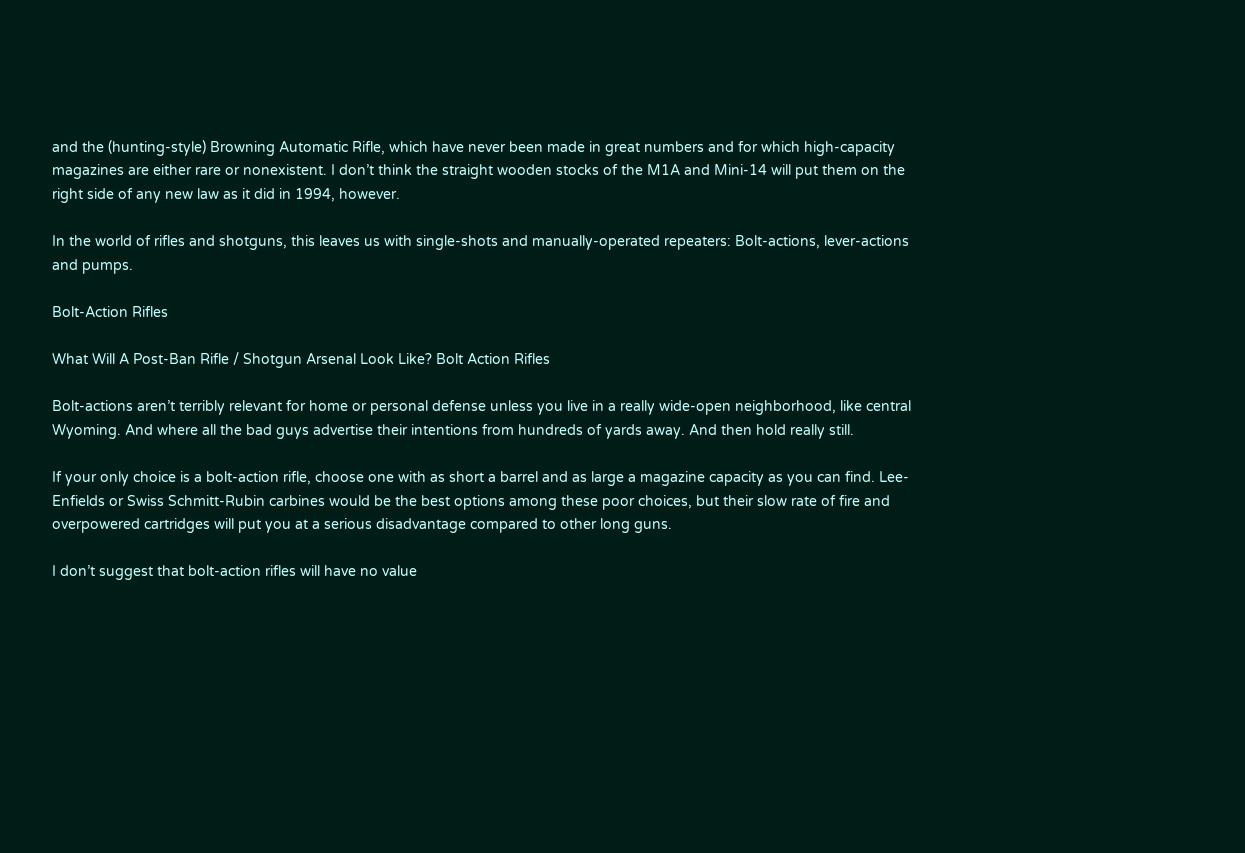and the (hunting-style) Browning Automatic Rifle, which have never been made in great numbers and for which high-capacity magazines are either rare or nonexistent. I don’t think the straight wooden stocks of the M1A and Mini-14 will put them on the right side of any new law as it did in 1994, however.

In the world of rifles and shotguns, this leaves us with single-shots and manually-operated repeaters: Bolt-actions, lever-actions and pumps.

Bolt-Action Rifles

What Will A Post-Ban Rifle / Shotgun Arsenal Look Like? Bolt Action Rifles

Bolt-actions aren’t terribly relevant for home or personal defense unless you live in a really wide-open neighborhood, like central Wyoming. And where all the bad guys advertise their intentions from hundreds of yards away. And then hold really still.

If your only choice is a bolt-action rifle, choose one with as short a barrel and as large a magazine capacity as you can find. Lee-Enfields or Swiss Schmitt-Rubin carbines would be the best options among these poor choices, but their slow rate of fire and overpowered cartridges will put you at a serious disadvantage compared to other long guns.

I don’t suggest that bolt-action rifles will have no value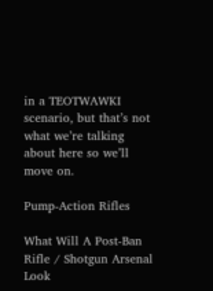in a TEOTWAWKI scenario, but that’s not what we’re talking about here so we’ll move on.

Pump-Action Rifles

What Will A Post-Ban Rifle / Shotgun Arsenal Look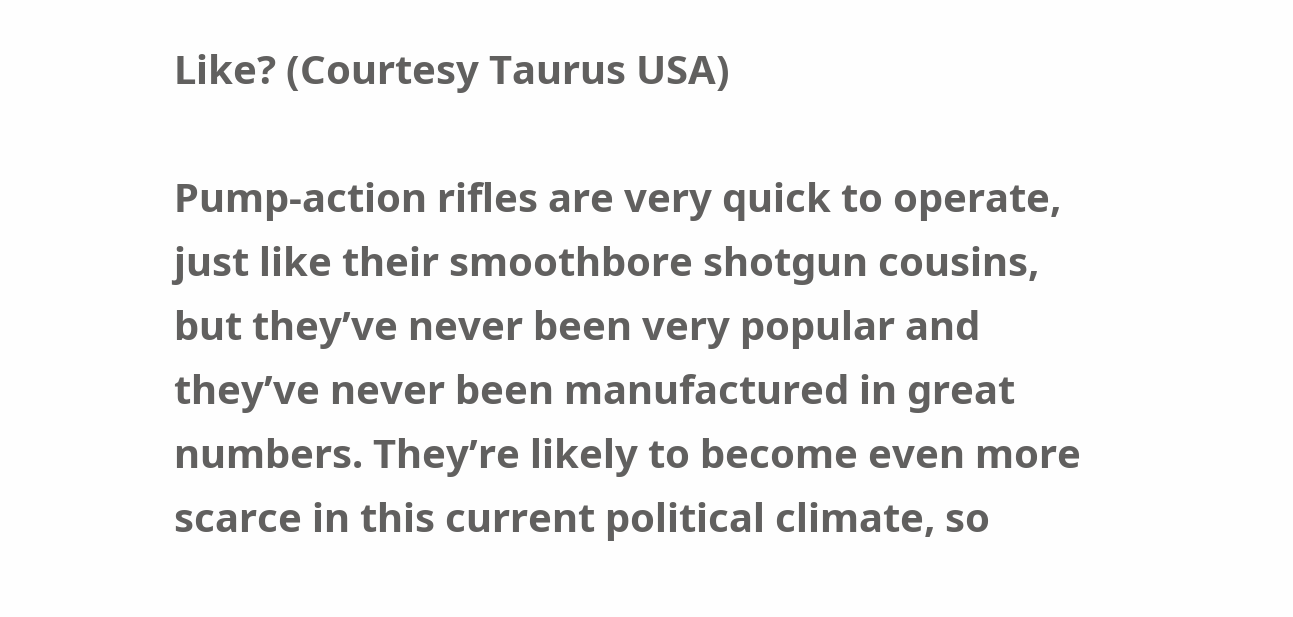Like? (Courtesy Taurus USA)

Pump-action rifles are very quick to operate, just like their smoothbore shotgun cousins, but they’ve never been very popular and they’ve never been manufactured in great numbers. They’re likely to become even more scarce in this current political climate, so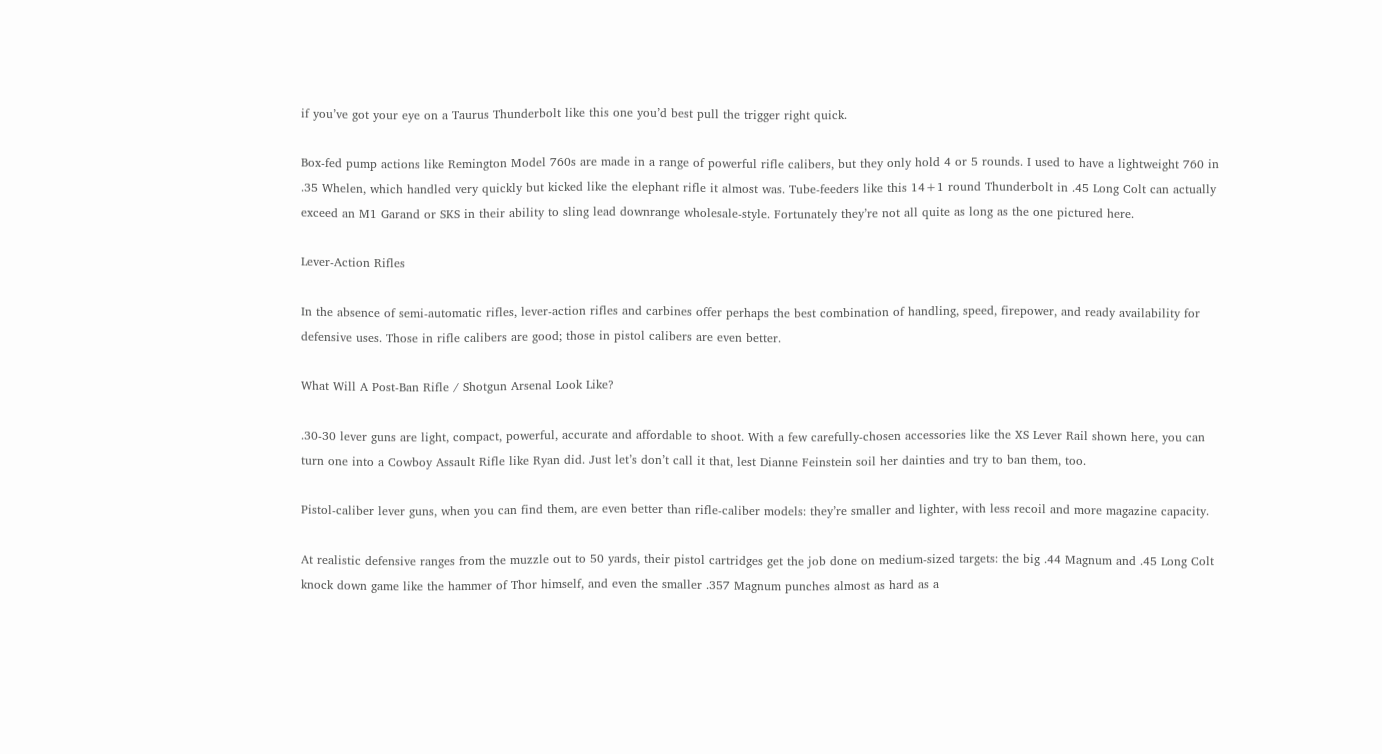if you’ve got your eye on a Taurus Thunderbolt like this one you’d best pull the trigger right quick.

Box-fed pump actions like Remington Model 760s are made in a range of powerful rifle calibers, but they only hold 4 or 5 rounds. I used to have a lightweight 760 in .35 Whelen, which handled very quickly but kicked like the elephant rifle it almost was. Tube-feeders like this 14+1 round Thunderbolt in .45 Long Colt can actually exceed an M1 Garand or SKS in their ability to sling lead downrange wholesale-style. Fortunately they’re not all quite as long as the one pictured here.

Lever-Action Rifles

In the absence of semi-automatic rifles, lever-action rifles and carbines offer perhaps the best combination of handling, speed, firepower, and ready availability for defensive uses. Those in rifle calibers are good; those in pistol calibers are even better.

What Will A Post-Ban Rifle / Shotgun Arsenal Look Like?

.30-30 lever guns are light, compact, powerful, accurate and affordable to shoot. With a few carefully-chosen accessories like the XS Lever Rail shown here, you can turn one into a Cowboy Assault Rifle like Ryan did. Just let’s don’t call it that, lest Dianne Feinstein soil her dainties and try to ban them, too.

Pistol-caliber lever guns, when you can find them, are even better than rifle-caliber models: they’re smaller and lighter, with less recoil and more magazine capacity.

At realistic defensive ranges from the muzzle out to 50 yards, their pistol cartridges get the job done on medium-sized targets: the big .44 Magnum and .45 Long Colt knock down game like the hammer of Thor himself, and even the smaller .357 Magnum punches almost as hard as a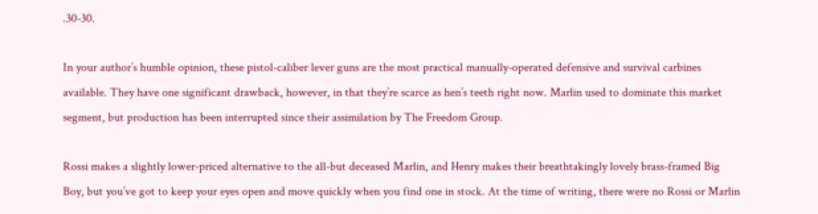.30-30.

In your author’s humble opinion, these pistol-caliber lever guns are the most practical manually-operated defensive and survival carbines available. They have one significant drawback, however, in that they’re scarce as hen’s teeth right now. Marlin used to dominate this market segment, but production has been interrupted since their assimilation by The Freedom Group.

Rossi makes a slightly lower-priced alternative to the all-but deceased Marlin, and Henry makes their breathtakingly lovely brass-framed Big Boy, but you’ve got to keep your eyes open and move quickly when you find one in stock. At the time of writing, there were no Rossi or Marlin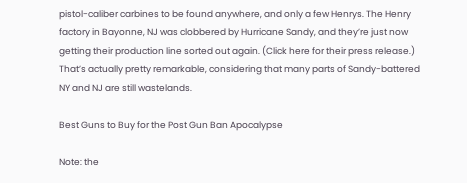pistol-caliber carbines to be found anywhere, and only a few Henrys. The Henry factory in Bayonne, NJ was clobbered by Hurricane Sandy, and they’re just now getting their production line sorted out again. (Click here for their press release.) That’s actually pretty remarkable, considering that many parts of Sandy-battered NY and NJ are still wastelands.

Best Guns to Buy for the Post Gun Ban Apocalypse

Note: the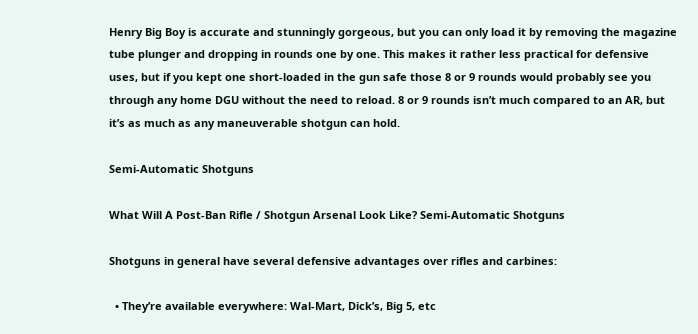Henry Big Boy is accurate and stunningly gorgeous, but you can only load it by removing the magazine tube plunger and dropping in rounds one by one. This makes it rather less practical for defensive uses, but if you kept one short-loaded in the gun safe those 8 or 9 rounds would probably see you through any home DGU without the need to reload. 8 or 9 rounds isn’t much compared to an AR, but it’s as much as any maneuverable shotgun can hold.

Semi-Automatic Shotguns

What Will A Post-Ban Rifle / Shotgun Arsenal Look Like? Semi-Automatic Shotguns

Shotguns in general have several defensive advantages over rifles and carbines:

  • They’re available everywhere: Wal-Mart, Dick’s, Big 5, etc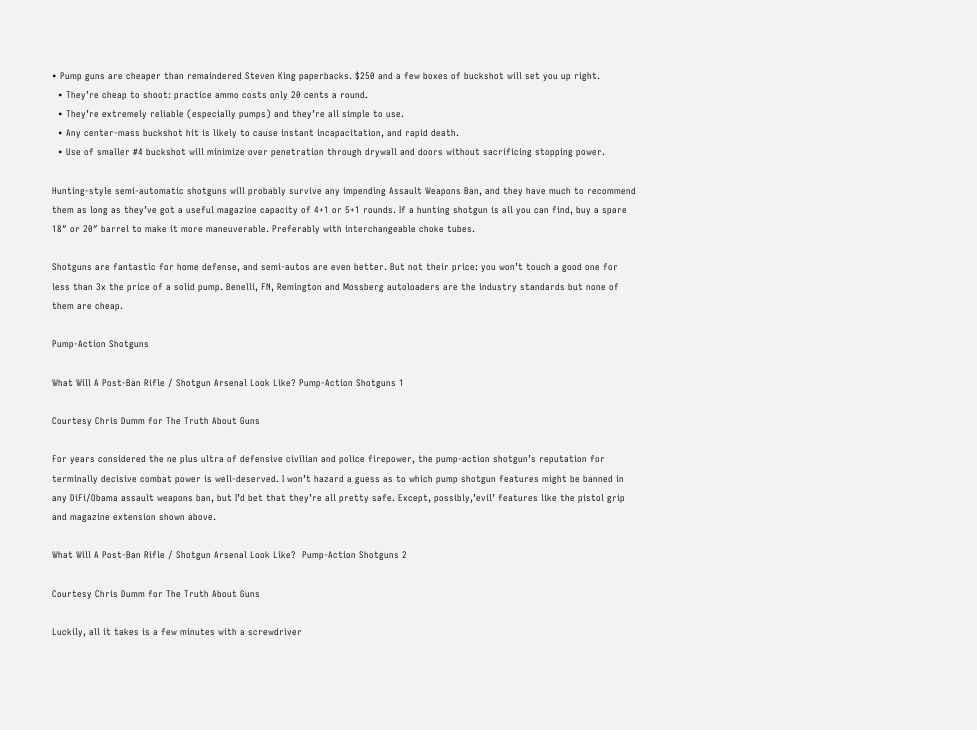• Pump guns are cheaper than remaindered Steven King paperbacks. $250 and a few boxes of buckshot will set you up right.
  • They’re cheap to shoot: practice ammo costs only 20 cents a round.
  • They’re extremely reliable (especially pumps) and they’re all simple to use.
  • Any center-mass buckshot hit is likely to cause instant incapacitation, and rapid death.
  • Use of smaller #4 buckshot will minimize over penetration through drywall and doors without sacrificing stopping power.

Hunting-style semi-automatic shotguns will probably survive any impending Assault Weapons Ban, and they have much to recommend them as long as they’ve got a useful magazine capacity of 4+1 or 5+1 rounds. If a hunting shotgun is all you can find, buy a spare 18″ or 20″ barrel to make it more maneuverable. Preferably with interchangeable choke tubes.

Shotguns are fantastic for home defense, and semi-autos are even better. But not their price: you won’t touch a good one for less than 3x the price of a solid pump. Benelli, FN, Remington and Mossberg autoloaders are the industry standards but none of them are cheap.

Pump-Action Shotguns

What Will A Post-Ban Rifle / Shotgun Arsenal Look Like? Pump-Action Shotguns 1

Courtesy Chris Dumm for The Truth About Guns

For years considered the ne plus ultra of defensive civilian and police firepower, the pump-action shotgun’s reputation for terminally decisive combat power is well-deserved. I won’t hazard a guess as to which pump shotgun features might be banned in any DiFi/Obama assault weapons ban, but I’d bet that they’re all pretty safe. Except, possibly,’evil’ features like the pistol grip and magazine extension shown above.

What Will A Post-Ban Rifle / Shotgun Arsenal Look Like?  Pump-Action Shotguns 2

Courtesy Chris Dumm for The Truth About Guns

Luckily, all it takes is a few minutes with a screwdriver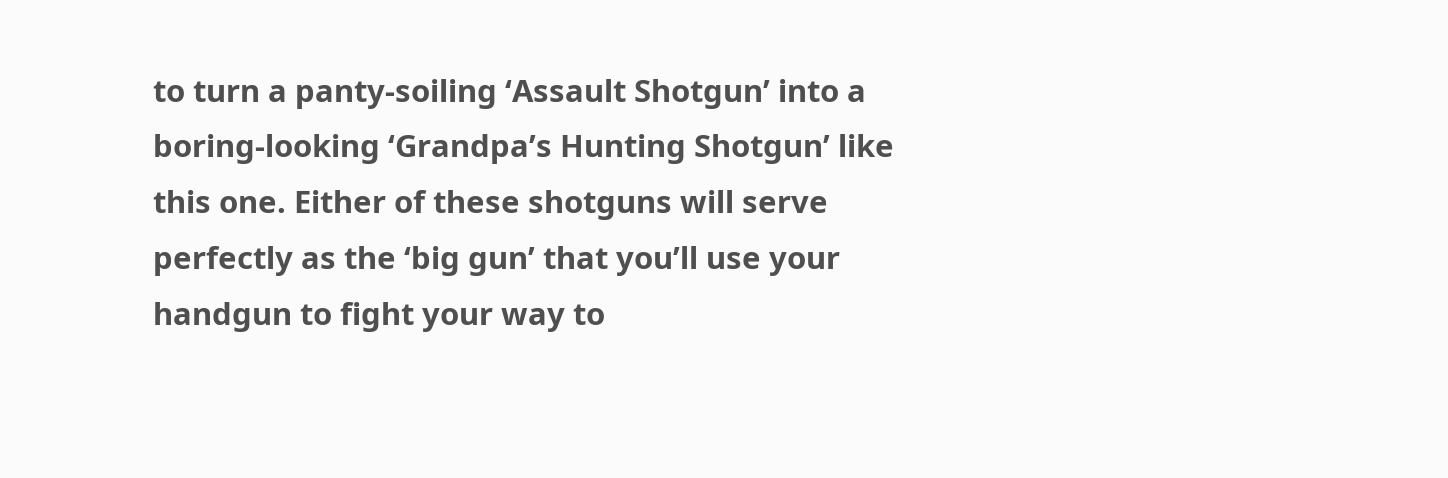to turn a panty-soiling ‘Assault Shotgun’ into a boring-looking ‘Grandpa’s Hunting Shotgun’ like this one. Either of these shotguns will serve perfectly as the ‘big gun’ that you’ll use your handgun to fight your way to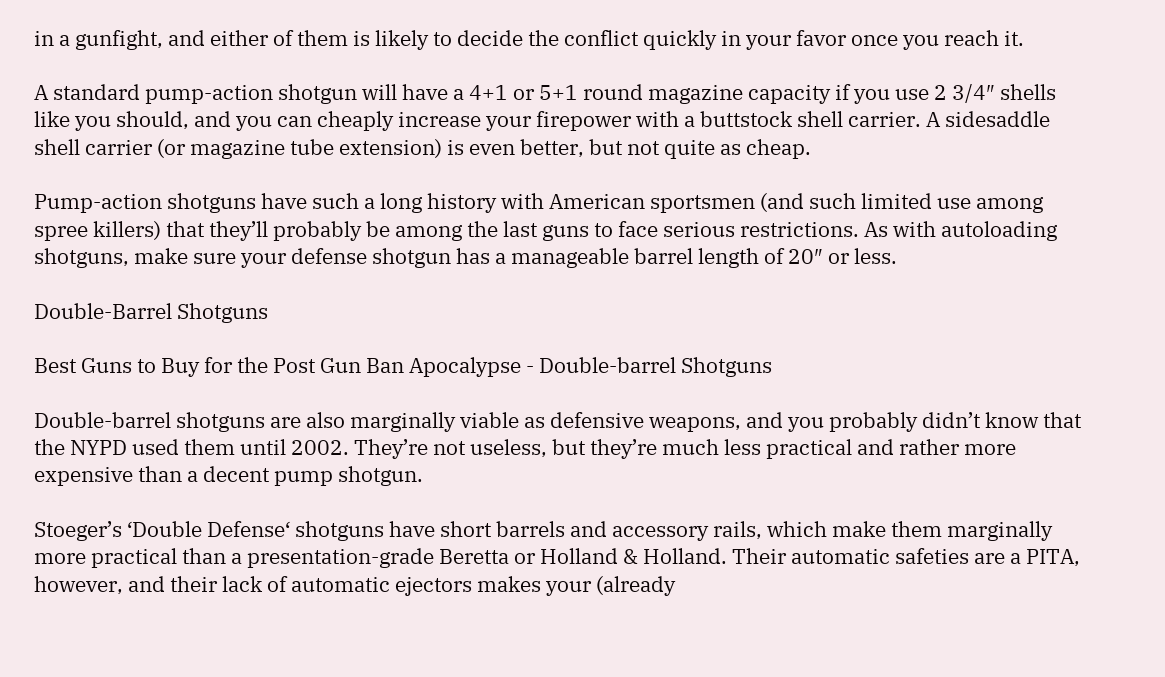in a gunfight, and either of them is likely to decide the conflict quickly in your favor once you reach it.

A standard pump-action shotgun will have a 4+1 or 5+1 round magazine capacity if you use 2 3/4″ shells like you should, and you can cheaply increase your firepower with a buttstock shell carrier. A sidesaddle shell carrier (or magazine tube extension) is even better, but not quite as cheap.

Pump-action shotguns have such a long history with American sportsmen (and such limited use among spree killers) that they’ll probably be among the last guns to face serious restrictions. As with autoloading shotguns, make sure your defense shotgun has a manageable barrel length of 20″ or less.

Double-Barrel Shotguns

Best Guns to Buy for the Post Gun Ban Apocalypse - Double-barrel Shotguns

Double-barrel shotguns are also marginally viable as defensive weapons, and you probably didn’t know that the NYPD used them until 2002. They’re not useless, but they’re much less practical and rather more expensive than a decent pump shotgun.

Stoeger’s ‘Double Defense‘ shotguns have short barrels and accessory rails, which make them marginally more practical than a presentation-grade Beretta or Holland & Holland. Their automatic safeties are a PITA, however, and their lack of automatic ejectors makes your (already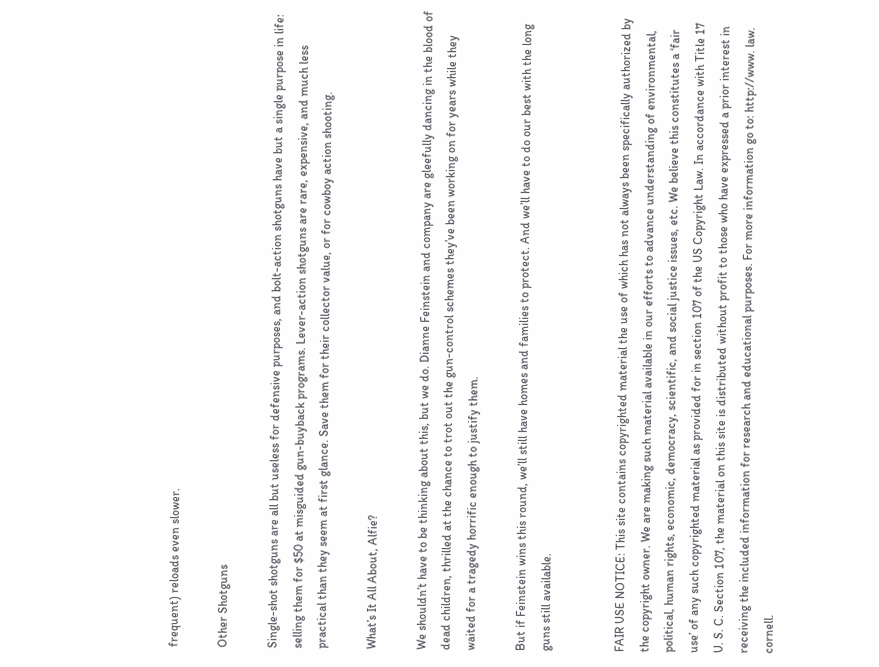frequent) reloads even slower.

Other Shotguns

Single-shot shotguns are all but useless for defensive purposes, and bolt-action shotguns have but a single purpose in life: selling them for $50 at misguided gun-buyback programs. Lever-action shotguns are rare, expensive, and much less practical than they seem at first glance. Save them for their collector value, or for cowboy action shooting.

What’s It All About, Alfie?

We shouldn’t have to be thinking about this, but we do. Dianne Feinstein and company are gleefully dancing in the blood of dead children, thrilled at the chance to trot out the gun-control schemes they’ve been working on for years while they waited for a tragedy horrific enough to justify them.

But if Feinstein wins this round, we’ll still have homes and families to protect. And we’ll have to do our best with the long guns still available.


FAIR USE NOTICE: This site contains copyrighted material the use of which has not always been specifically authorized by the copyright owner. We are making such material available in our efforts to advance understanding of environmental, political, human rights, economic, democracy, scientific, and social justice issues, etc. We believe this constitutes a ‘fair use’ of any such copyrighted material as provided for in section 107 of the US Copyright Law. In accordance with Title 17 U. S. C. Section 107, the material on this site is distributed without profit to those who have expressed a prior interest in receiving the included information for research and educational purposes. For more information go to: http://www. law. cornell.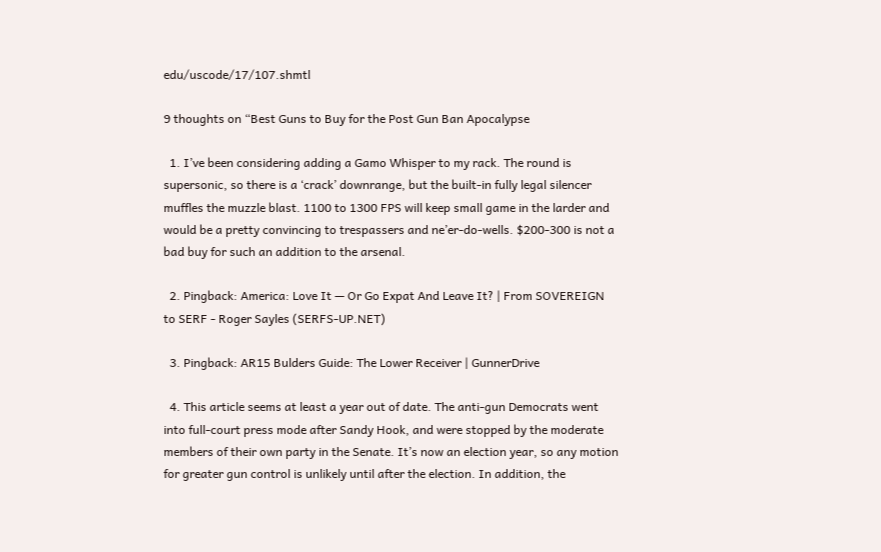edu/uscode/17/107.shmtl

9 thoughts on “Best Guns to Buy for the Post Gun Ban Apocalypse

  1. I’ve been considering adding a Gamo Whisper to my rack. The round is supersonic, so there is a ‘crack’ downrange, but the built-in fully legal silencer muffles the muzzle blast. 1100 to 1300 FPS will keep small game in the larder and would be a pretty convincing to trespassers and ne’er-do-wells. $200-300 is not a bad buy for such an addition to the arsenal.

  2. Pingback: America: Love It — Or Go Expat And Leave It? | From SOVEREIGN to SERF - Roger Sayles (SERFS-UP.NET)

  3. Pingback: AR15 Bulders Guide: The Lower Receiver | GunnerDrive

  4. This article seems at least a year out of date. The anti-gun Democrats went into full-court press mode after Sandy Hook, and were stopped by the moderate members of their own party in the Senate. It’s now an election year, so any motion for greater gun control is unlikely until after the election. In addition, the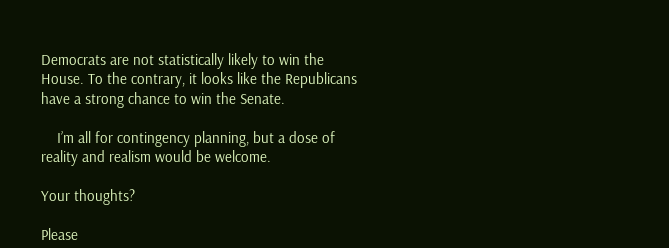Democrats are not statistically likely to win the House. To the contrary, it looks like the Republicans have a strong chance to win the Senate.

    I’m all for contingency planning, but a dose of reality and realism would be welcome.

Your thoughts?

Please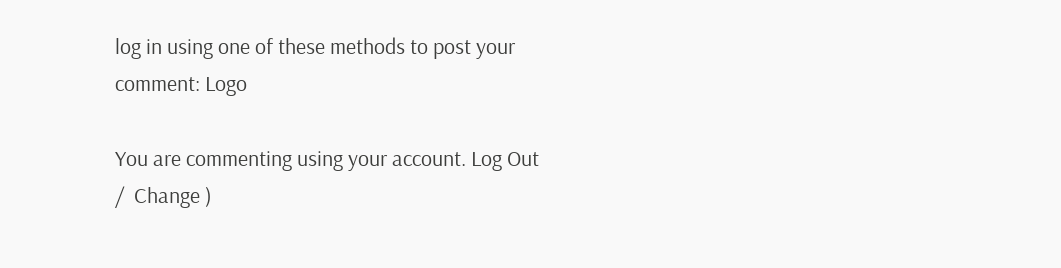log in using one of these methods to post your comment: Logo

You are commenting using your account. Log Out /  Change )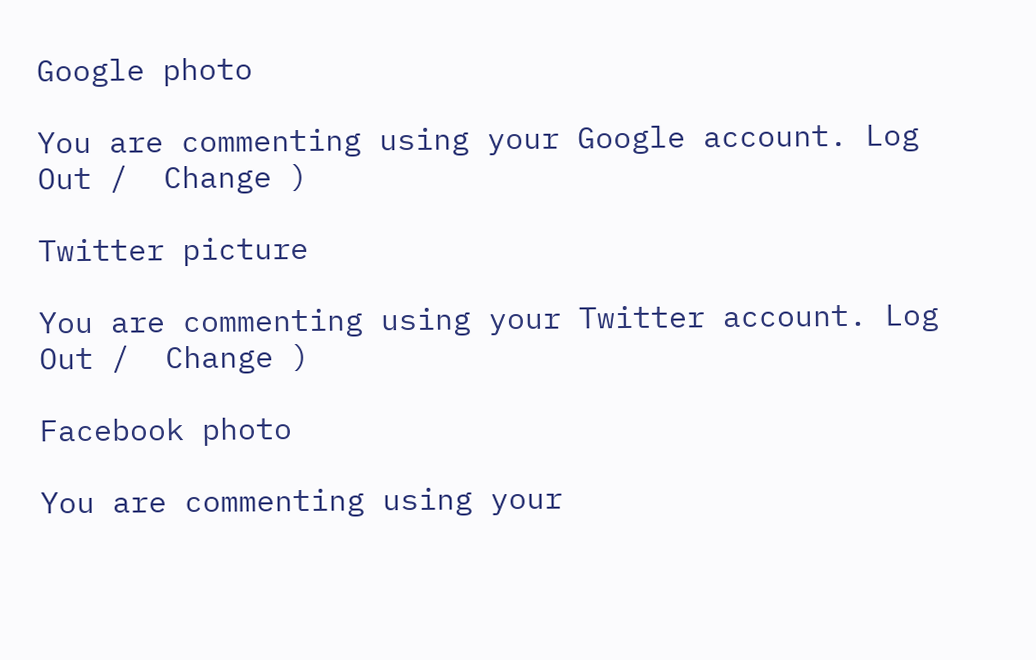Google photo

You are commenting using your Google account. Log Out /  Change )

Twitter picture

You are commenting using your Twitter account. Log Out /  Change )

Facebook photo

You are commenting using your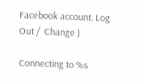Facebook account. Log Out /  Change )

Connecting to %s